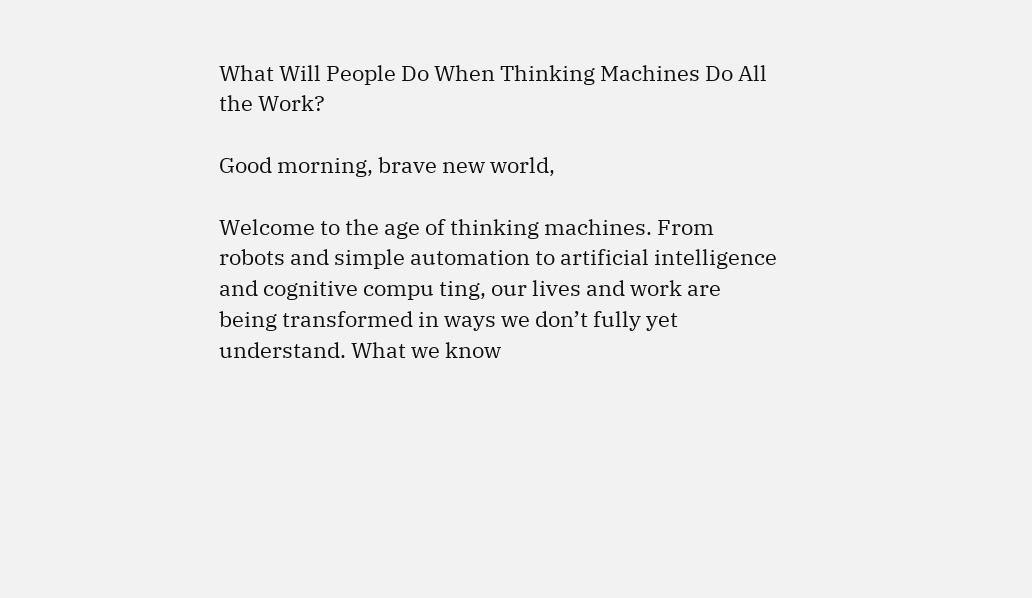What Will People Do When Thinking Machines Do All the Work?

Good morning, brave new world,

Welcome to the age of thinking machines. From robots and simple automation to artificial intelligence and cognitive compu ting, our lives and work are being transformed in ways we don’t fully yet understand. What we know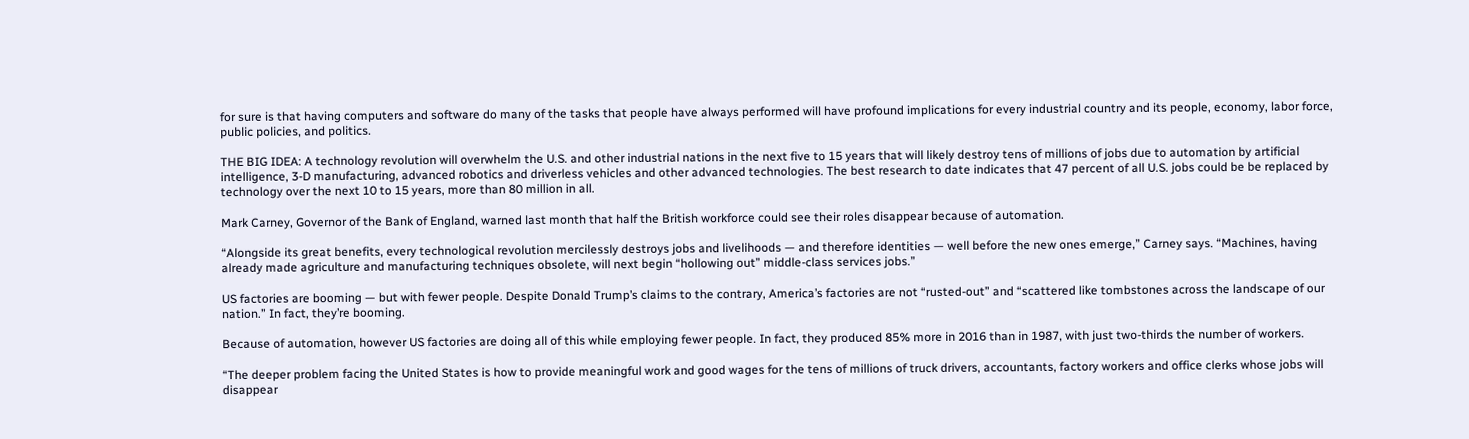for sure is that having computers and software do many of the tasks that people have always performed will have profound implications for every industrial country and its people, economy, labor force, public policies, and politics.

THE BIG IDEA: A technology revolution will overwhelm the U.S. and other industrial nations in the next five to 15 years that will likely destroy tens of millions of jobs due to automation by artificial intelligence, 3-D manufacturing, advanced robotics and driverless vehicles and other advanced technologies. The best research to date indicates that 47 percent of all U.S. jobs could be be replaced by technology over the next 10 to 15 years, more than 80 million in all.

Mark Carney, Governor of the Bank of England, warned last month that half the British workforce could see their roles disappear because of automation.

“Alongside its great benefits, every technological revolution mercilessly destroys jobs and livelihoods — and therefore identities — well before the new ones emerge,” Carney says. “Machines, having already made agriculture and manufacturing techniques obsolete, will next begin “hollowing out” middle-class services jobs.”

US factories are booming — but with fewer people. Despite Donald Trump’s claims to the contrary, America’s factories are not “rusted-out” and “scattered like tombstones across the landscape of our nation.” In fact, they’re booming.

Because of automation, however US factories are doing all of this while employing fewer people. In fact, they produced 85% more in 2016 than in 1987, with just two-thirds the number of workers.

“The deeper problem facing the United States is how to provide meaningful work and good wages for the tens of millions of truck drivers, accountants, factory workers and office clerks whose jobs will disappear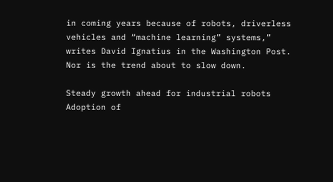in coming years because of robots, driverless vehicles and “machine learning” systems,” writes David Ignatius in the Washington Post. Nor is the trend about to slow down.

Steady growth ahead for industrial robots Adoption of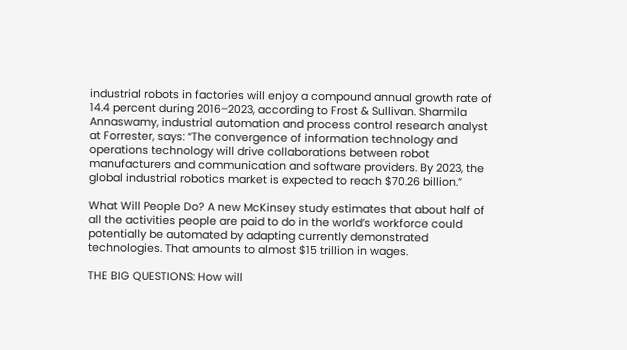industrial robots in factories will enjoy a compound annual growth rate of 14.4 percent during 2016–2023, according to Frost & Sullivan. Sharmila Annaswamy, industrial automation and process control research analyst at Forrester, says: “The convergence of information technology and operations technology will drive collaborations between robot manufacturers and communication and software providers. By 2023, the global industrial robotics market is expected to reach $70.26 billion.”

What Will People Do? A new McKinsey study estimates that about half of all the activities people are paid to do in the world’s workforce could potentially be automated by adapting currently demonstrated technologies. That amounts to almost $15 trillion in wages.

THE BIG QUESTIONS: How will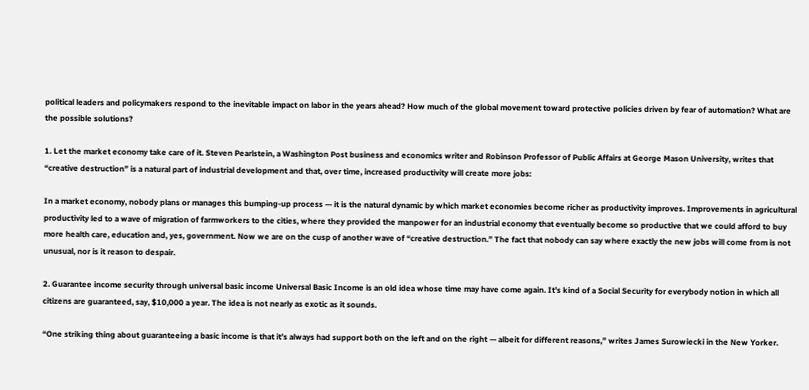political leaders and policymakers respond to the inevitable impact on labor in the years ahead? How much of the global movement toward protective policies driven by fear of automation? What are the possible solutions?

1. Let the market economy take care of it. Steven Pearlstein, a Washington Post business and economics writer and Robinson Professor of Public Affairs at George Mason University, writes that “creative destruction” is a natural part of industrial development and that, over time, increased productivity will create more jobs:

In a market economy, nobody plans or manages this bumping-up process — it is the natural dynamic by which market economies become richer as productivity improves. Improvements in agricultural productivity led to a wave of migration of farmworkers to the cities, where they provided the manpower for an industrial economy that eventually become so productive that we could afford to buy more health care, education and, yes, government. Now we are on the cusp of another wave of “creative destruction.” The fact that nobody can say where exactly the new jobs will come from is not unusual, nor is it reason to despair.

2. Guarantee income security through universal basic income Universal Basic Income is an old idea whose time may have come again. It’s kind of a Social Security for everybody notion in which all citizens are guaranteed, say, $10,000 a year. The idea is not nearly as exotic as it sounds.

“One striking thing about guaranteeing a basic income is that it’s always had support both on the left and on the right — albeit for different reasons,” writes James Surowiecki in the New Yorker.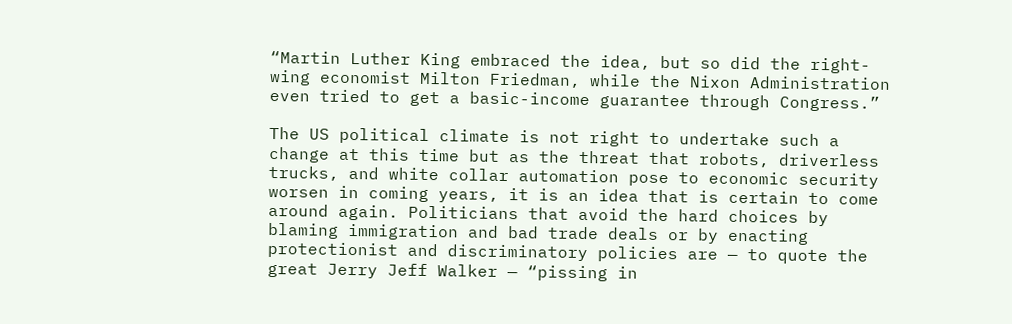“Martin Luther King embraced the idea, but so did the right-wing economist Milton Friedman, while the Nixon Administration even tried to get a basic-income guarantee through Congress.”

The US political climate is not right to undertake such a change at this time but as the threat that robots, driverless trucks, and white collar automation pose to economic security worsen in coming years, it is an idea that is certain to come around again. Politicians that avoid the hard choices by blaming immigration and bad trade deals or by enacting protectionist and discriminatory policies are — to quote the great Jerry Jeff Walker — “pissing in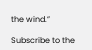the wind.”

Subscribe to the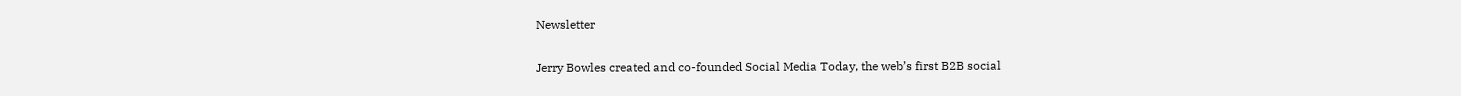Newsletter

Jerry Bowles created and co-founded Social Media Today, the web’s first B2B social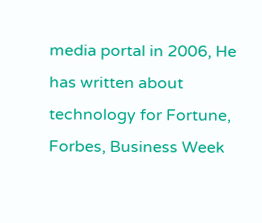media portal in 2006, He has written about technology for Fortune, Forbes, Business Week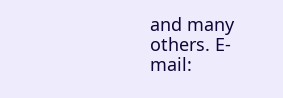and many others. E-mail: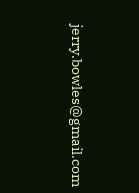jerry.bowles@gmail.com